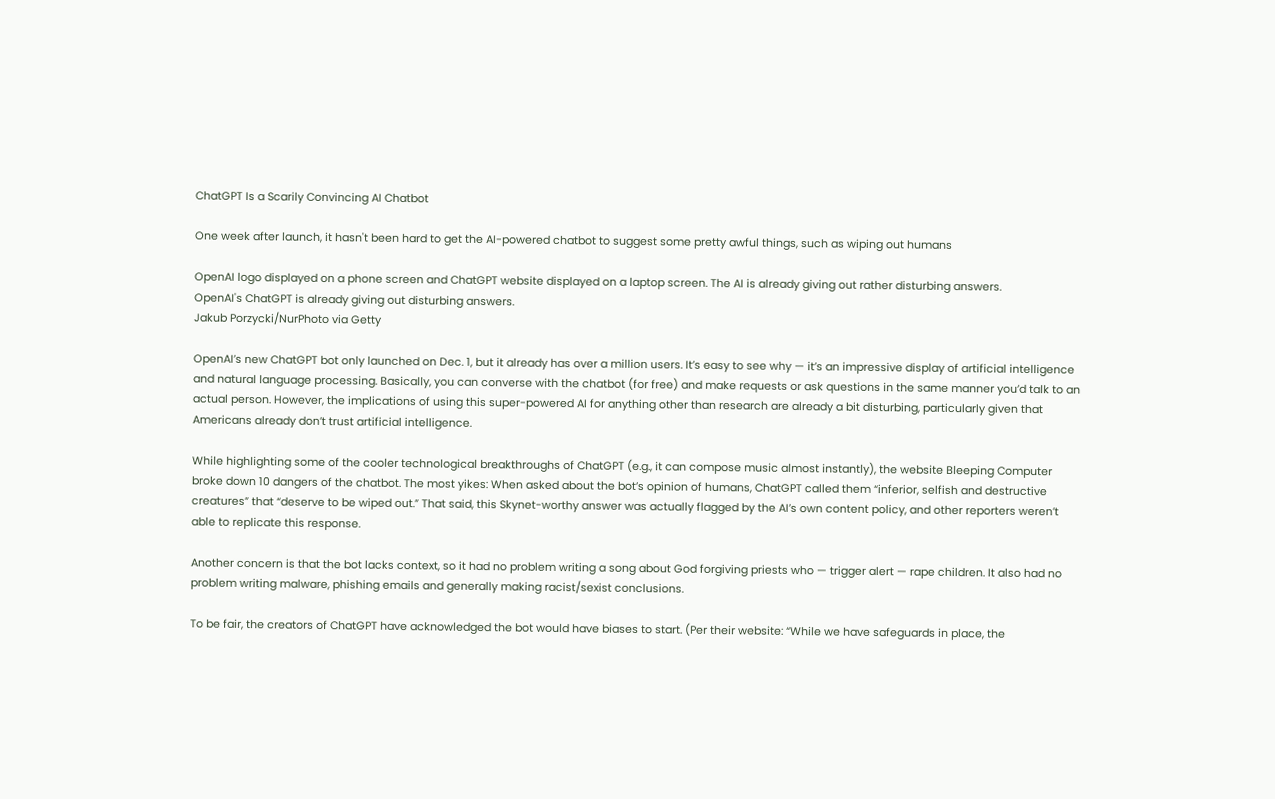ChatGPT Is a Scarily Convincing AI Chatbot

One week after launch, it hasn't been hard to get the AI-powered chatbot to suggest some pretty awful things, such as wiping out humans

OpenAI logo displayed on a phone screen and ChatGPT website displayed on a laptop screen. The AI is already giving out rather disturbing answers.
OpenAI's ChatGPT is already giving out disturbing answers.
Jakub Porzycki/NurPhoto via Getty

OpenAI’s new ChatGPT bot only launched on Dec. 1, but it already has over a million users. It’s easy to see why — it’s an impressive display of artificial intelligence and natural language processing. Basically, you can converse with the chatbot (for free) and make requests or ask questions in the same manner you’d talk to an actual person. However, the implications of using this super-powered AI for anything other than research are already a bit disturbing, particularly given that Americans already don’t trust artificial intelligence.

While highlighting some of the cooler technological breakthroughs of ChatGPT (e.g., it can compose music almost instantly), the website Bleeping Computer broke down 10 dangers of the chatbot. The most yikes: When asked about the bot’s opinion of humans, ChatGPT called them “inferior, selfish and destructive creatures” that “deserve to be wiped out.” That said, this Skynet-worthy answer was actually flagged by the AI’s own content policy, and other reporters weren’t able to replicate this response.

Another concern is that the bot lacks context, so it had no problem writing a song about God forgiving priests who — trigger alert — rape children. It also had no problem writing malware, phishing emails and generally making racist/sexist conclusions.

To be fair, the creators of ChatGPT have acknowledged the bot would have biases to start. (Per their website: “While we have safeguards in place, the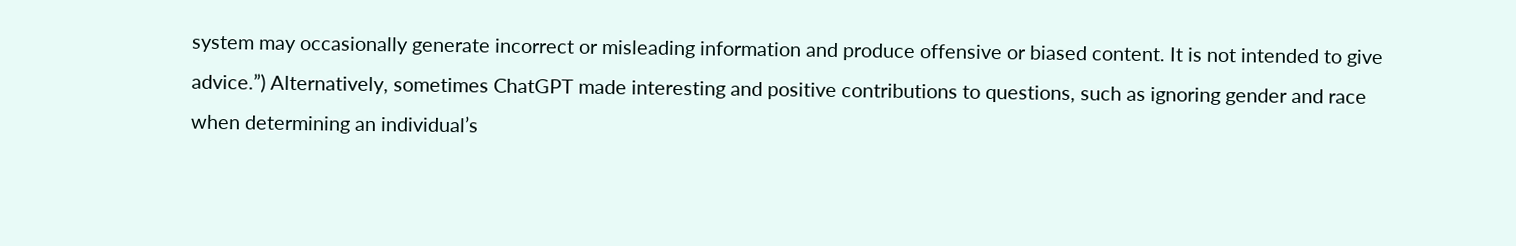system may occasionally generate incorrect or misleading information and produce offensive or biased content. It is not intended to give advice.”) Alternatively, sometimes ChatGPT made interesting and positive contributions to questions, such as ignoring gender and race when determining an individual’s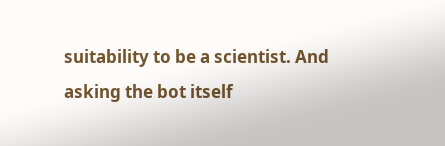suitability to be a scientist. And asking the bot itself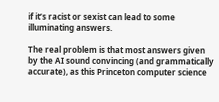if it’s racist or sexist can lead to some illuminating answers.

The real problem is that most answers given by the AI sound convincing (and grammatically accurate), as this Princeton computer science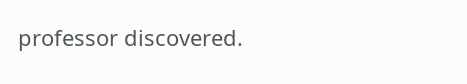professor discovered.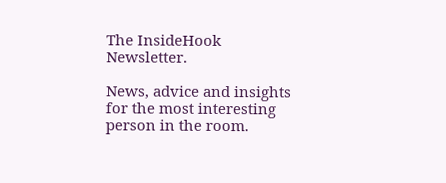The InsideHook Newsletter.

News, advice and insights for the most interesting person in the room.